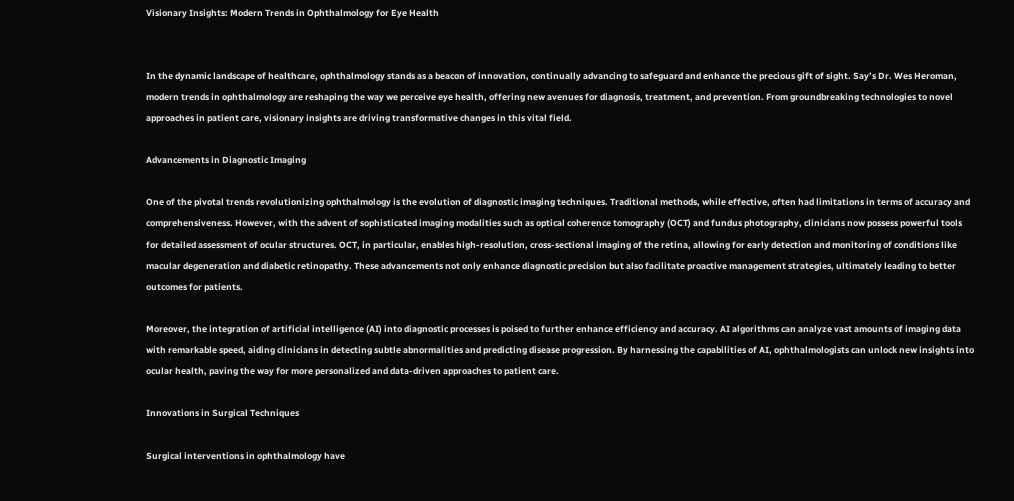Visionary Insights: Modern Trends in Ophthalmology for Eye Health


In the dynamic landscape of healthcare, ophthalmology stands as a beacon of innovation, continually advancing to safeguard and enhance the precious gift of sight. Say’s Dr. Wes Heroman, modern trends in ophthalmology are reshaping the way we perceive eye health, offering new avenues for diagnosis, treatment, and prevention. From groundbreaking technologies to novel approaches in patient care, visionary insights are driving transformative changes in this vital field.

Advancements in Diagnostic Imaging

One of the pivotal trends revolutionizing ophthalmology is the evolution of diagnostic imaging techniques. Traditional methods, while effective, often had limitations in terms of accuracy and comprehensiveness. However, with the advent of sophisticated imaging modalities such as optical coherence tomography (OCT) and fundus photography, clinicians now possess powerful tools for detailed assessment of ocular structures. OCT, in particular, enables high-resolution, cross-sectional imaging of the retina, allowing for early detection and monitoring of conditions like macular degeneration and diabetic retinopathy. These advancements not only enhance diagnostic precision but also facilitate proactive management strategies, ultimately leading to better outcomes for patients.

Moreover, the integration of artificial intelligence (AI) into diagnostic processes is poised to further enhance efficiency and accuracy. AI algorithms can analyze vast amounts of imaging data with remarkable speed, aiding clinicians in detecting subtle abnormalities and predicting disease progression. By harnessing the capabilities of AI, ophthalmologists can unlock new insights into ocular health, paving the way for more personalized and data-driven approaches to patient care.

Innovations in Surgical Techniques

Surgical interventions in ophthalmology have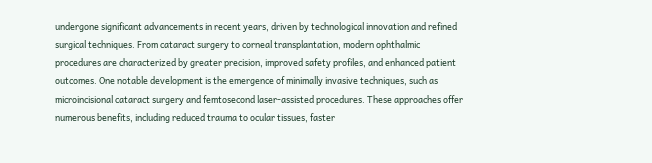undergone significant advancements in recent years, driven by technological innovation and refined surgical techniques. From cataract surgery to corneal transplantation, modern ophthalmic procedures are characterized by greater precision, improved safety profiles, and enhanced patient outcomes. One notable development is the emergence of minimally invasive techniques, such as microincisional cataract surgery and femtosecond laser-assisted procedures. These approaches offer numerous benefits, including reduced trauma to ocular tissues, faster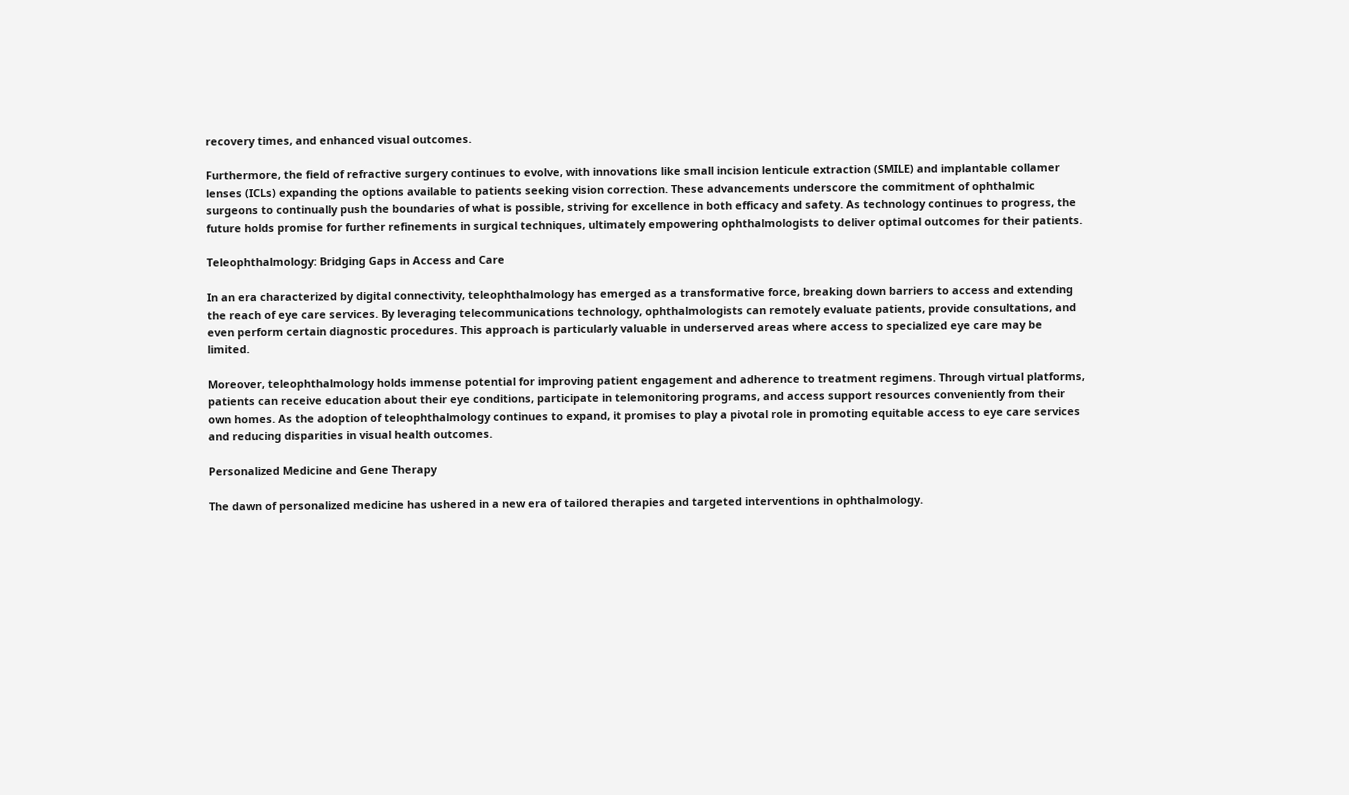recovery times, and enhanced visual outcomes.

Furthermore, the field of refractive surgery continues to evolve, with innovations like small incision lenticule extraction (SMILE) and implantable collamer lenses (ICLs) expanding the options available to patients seeking vision correction. These advancements underscore the commitment of ophthalmic surgeons to continually push the boundaries of what is possible, striving for excellence in both efficacy and safety. As technology continues to progress, the future holds promise for further refinements in surgical techniques, ultimately empowering ophthalmologists to deliver optimal outcomes for their patients.

Teleophthalmology: Bridging Gaps in Access and Care

In an era characterized by digital connectivity, teleophthalmology has emerged as a transformative force, breaking down barriers to access and extending the reach of eye care services. By leveraging telecommunications technology, ophthalmologists can remotely evaluate patients, provide consultations, and even perform certain diagnostic procedures. This approach is particularly valuable in underserved areas where access to specialized eye care may be limited.

Moreover, teleophthalmology holds immense potential for improving patient engagement and adherence to treatment regimens. Through virtual platforms, patients can receive education about their eye conditions, participate in telemonitoring programs, and access support resources conveniently from their own homes. As the adoption of teleophthalmology continues to expand, it promises to play a pivotal role in promoting equitable access to eye care services and reducing disparities in visual health outcomes.

Personalized Medicine and Gene Therapy

The dawn of personalized medicine has ushered in a new era of tailored therapies and targeted interventions in ophthalmology.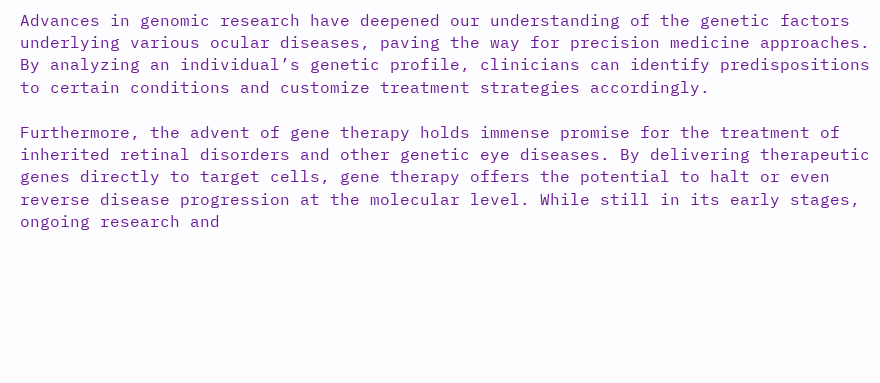Advances in genomic research have deepened our understanding of the genetic factors underlying various ocular diseases, paving the way for precision medicine approaches. By analyzing an individual’s genetic profile, clinicians can identify predispositions to certain conditions and customize treatment strategies accordingly.

Furthermore, the advent of gene therapy holds immense promise for the treatment of inherited retinal disorders and other genetic eye diseases. By delivering therapeutic genes directly to target cells, gene therapy offers the potential to halt or even reverse disease progression at the molecular level. While still in its early stages, ongoing research and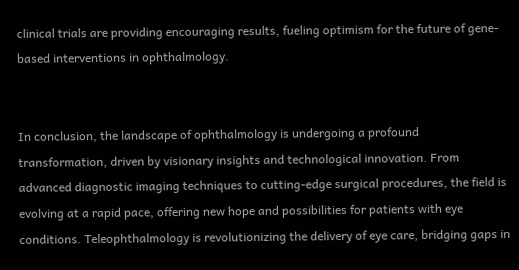clinical trials are providing encouraging results, fueling optimism for the future of gene-based interventions in ophthalmology.


In conclusion, the landscape of ophthalmology is undergoing a profound transformation, driven by visionary insights and technological innovation. From advanced diagnostic imaging techniques to cutting-edge surgical procedures, the field is evolving at a rapid pace, offering new hope and possibilities for patients with eye conditions. Teleophthalmology is revolutionizing the delivery of eye care, bridging gaps in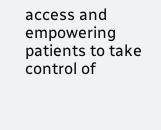access and empowering patients to take control of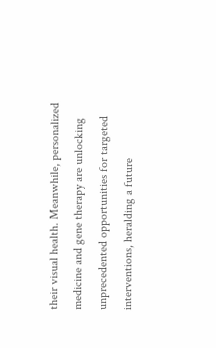their visual health. Meanwhile, personalized medicine and gene therapy are unlocking unprecedented opportunities for targeted interventions, heralding a future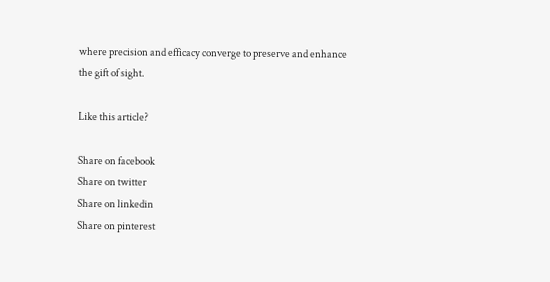where precision and efficacy converge to preserve and enhance the gift of sight.

Like this article?

Share on facebook
Share on twitter
Share on linkedin
Share on pinterest